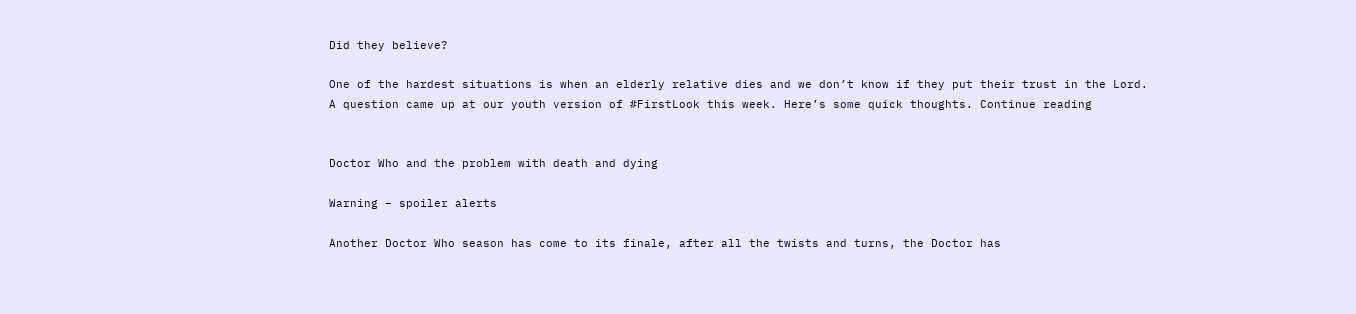Did they believe?

One of the hardest situations is when an elderly relative dies and we don’t know if they put their trust in the Lord. A question came up at our youth version of #FirstLook this week. Here’s some quick thoughts. Continue reading


Doctor Who and the problem with death and dying

Warning – spoiler alerts

Another Doctor Who season has come to its finale, after all the twists and turns, the Doctor has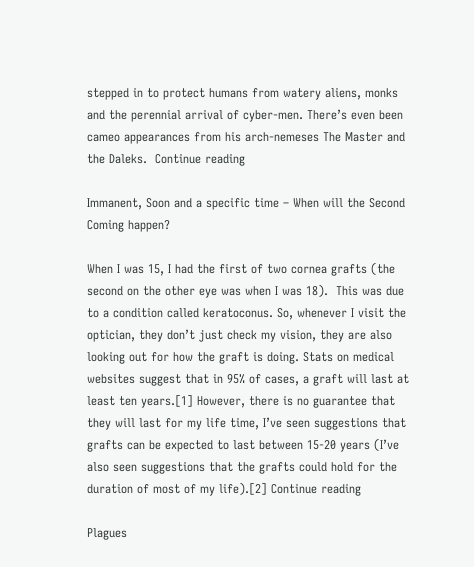stepped in to protect humans from watery aliens, monks and the perennial arrival of cyber-men. There’s even been cameo appearances from his arch-nemeses The Master and the Daleks.  Continue reading

Immanent, Soon and a specific time – When will the Second Coming happen?

When I was 15, I had the first of two cornea grafts (the second on the other eye was when I was 18).  This was due to a condition called keratoconus. So, whenever I visit the optician, they don’t just check my vision, they are also looking out for how the graft is doing. Stats on medical websites suggest that in 95% of cases, a graft will last at least ten years.[1] However, there is no guarantee that they will last for my life time, I’ve seen suggestions that grafts can be expected to last between 15-20 years (I’ve also seen suggestions that the grafts could hold for the duration of most of my life).[2] Continue reading

Plagues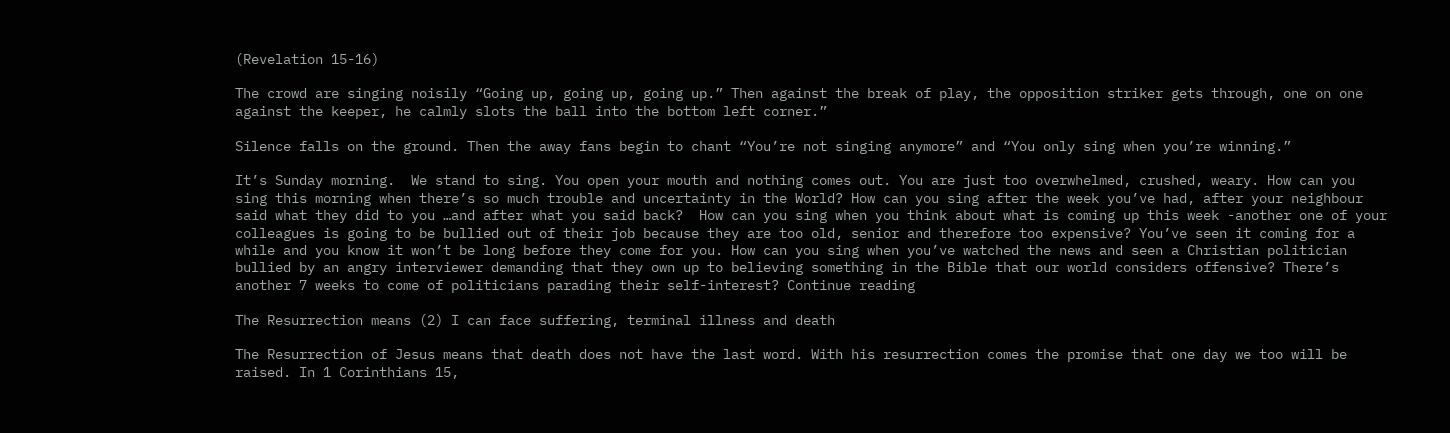(Revelation 15-16)

The crowd are singing noisily “Going up, going up, going up.” Then against the break of play, the opposition striker gets through, one on one against the keeper, he calmly slots the ball into the bottom left corner.”

Silence falls on the ground. Then the away fans begin to chant “You’re not singing anymore” and “You only sing when you’re winning.”

It’s Sunday morning.  We stand to sing. You open your mouth and nothing comes out. You are just too overwhelmed, crushed, weary. How can you sing this morning when there’s so much trouble and uncertainty in the World? How can you sing after the week you’ve had, after your neighbour said what they did to you …and after what you said back?  How can you sing when you think about what is coming up this week -another one of your colleagues is going to be bullied out of their job because they are too old, senior and therefore too expensive? You’ve seen it coming for a while and you know it won’t be long before they come for you. How can you sing when you’ve watched the news and seen a Christian politician bullied by an angry interviewer demanding that they own up to believing something in the Bible that our world considers offensive? There’s another 7 weeks to come of politicians parading their self-interest? Continue reading

The Resurrection means (2) I can face suffering, terminal illness and death

The Resurrection of Jesus means that death does not have the last word. With his resurrection comes the promise that one day we too will be raised. In 1 Corinthians 15,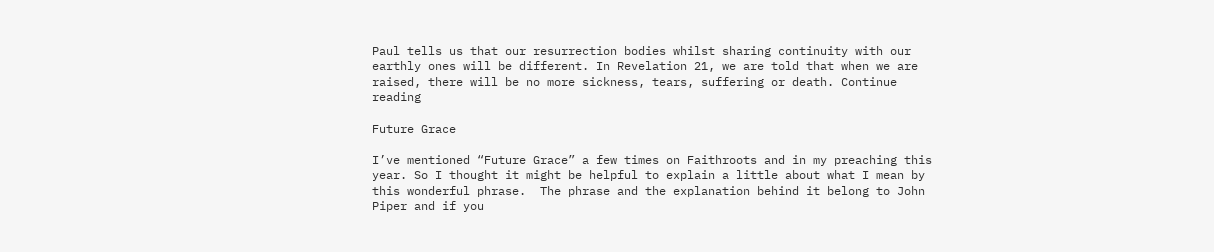Paul tells us that our resurrection bodies whilst sharing continuity with our earthly ones will be different. In Revelation 21, we are told that when we are raised, there will be no more sickness, tears, suffering or death. Continue reading

Future Grace

I’ve mentioned “Future Grace” a few times on Faithroots and in my preaching this year. So I thought it might be helpful to explain a little about what I mean by this wonderful phrase.  The phrase and the explanation behind it belong to John Piper and if you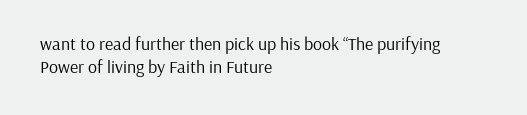want to read further then pick up his book “The purifying Power of living by Faith in Future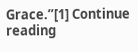Grace.”[1] Continue reading